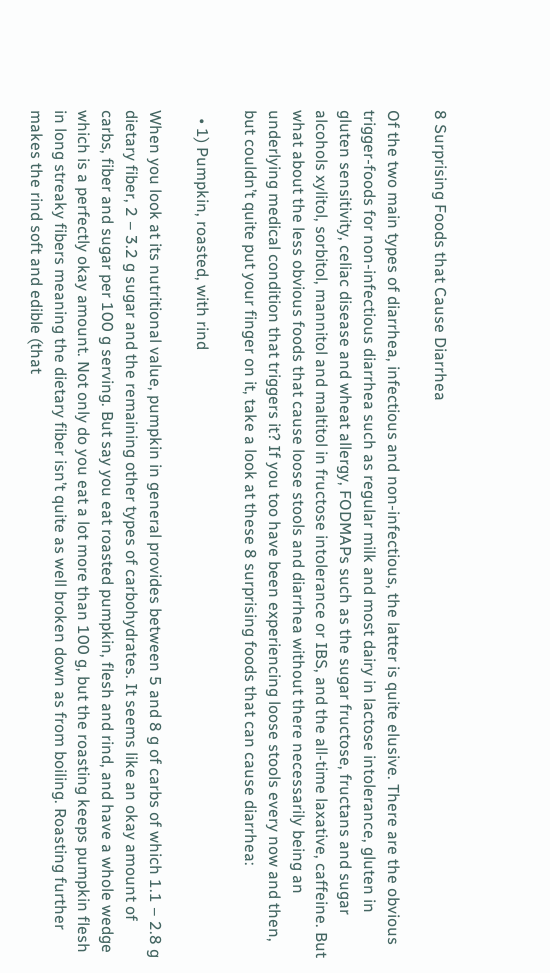8 Surprising Foods that Cause Diarrhea

Of the two main types of diarrhea, infectious and non-infectious, the latter is quite elusive. There are the obvious trigger-foods for non-infectious diarrhea such as regular milk and most dairy in lactose intolerance, gluten in gluten sensitivity, celiac disease and wheat allergy, FODMAPs such as the sugar fructose, fructans and sugar alcohols xylitol, sorbitol, mannitol and maltitol in fructose intolerance or IBS, and the all-time laxative, caffeine. But what about the less obvious foods that cause loose stools and diarrhea without there necessarily being an underlying medical condition that triggers it? If you too have been experiencing loose stools every now and then, but couldn’t quite put your finger on it, take a look at these 8 surprising foods that can cause diarrhea:

  • 1) Pumpkin, roasted, with rind

When you look at its nutritional value, pumpkin in general provides between 5 and 8 g of carbs of which 1.1 – 2.8 g dietary fiber, 2 – 3.2 g sugar and the remaining other types of carbohydrates. It seems like an okay amount of carbs, fiber and sugar per 100 g serving. But say you eat roasted pumpkin, flesh and rind, and have a whole wedge which is a perfectly okay amount. Not only do you eat a lot more than 100 g, but the roasting keeps pumpkin flesh in long streaky fibers meaning the dietary fiber isn’t quite as well broken down as from boiling. Roasting further makes the rind soft and edible (that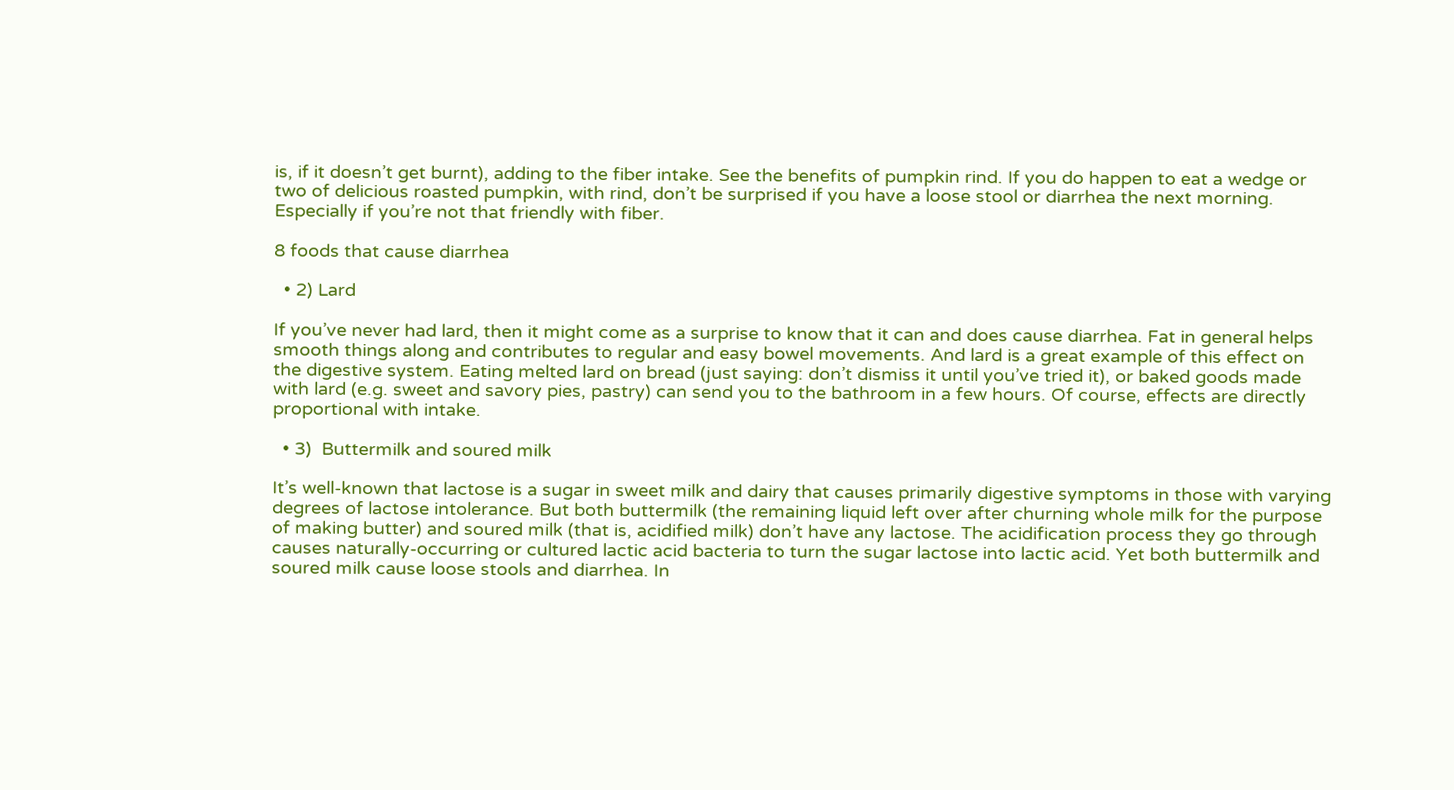is, if it doesn’t get burnt), adding to the fiber intake. See the benefits of pumpkin rind. If you do happen to eat a wedge or two of delicious roasted pumpkin, with rind, don’t be surprised if you have a loose stool or diarrhea the next morning. Especially if you’re not that friendly with fiber.

8 foods that cause diarrhea

  • 2) Lard

If you’ve never had lard, then it might come as a surprise to know that it can and does cause diarrhea. Fat in general helps smooth things along and contributes to regular and easy bowel movements. And lard is a great example of this effect on the digestive system. Eating melted lard on bread (just saying: don’t dismiss it until you’ve tried it), or baked goods made with lard (e.g. sweet and savory pies, pastry) can send you to the bathroom in a few hours. Of course, effects are directly proportional with intake.

  • 3)  Buttermilk and soured milk

It’s well-known that lactose is a sugar in sweet milk and dairy that causes primarily digestive symptoms in those with varying degrees of lactose intolerance. But both buttermilk (the remaining liquid left over after churning whole milk for the purpose of making butter) and soured milk (that is, acidified milk) don’t have any lactose. The acidification process they go through causes naturally-occurring or cultured lactic acid bacteria to turn the sugar lactose into lactic acid. Yet both buttermilk and soured milk cause loose stools and diarrhea. In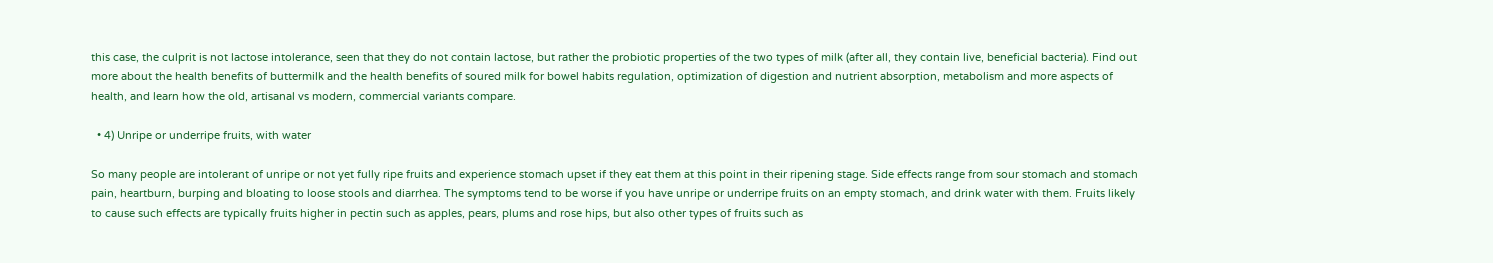this case, the culprit is not lactose intolerance, seen that they do not contain lactose, but rather the probiotic properties of the two types of milk (after all, they contain live, beneficial bacteria). Find out more about the health benefits of buttermilk and the health benefits of soured milk for bowel habits regulation, optimization of digestion and nutrient absorption, metabolism and more aspects of health, and learn how the old, artisanal vs modern, commercial variants compare.

  • 4) Unripe or underripe fruits, with water

So many people are intolerant of unripe or not yet fully ripe fruits and experience stomach upset if they eat them at this point in their ripening stage. Side effects range from sour stomach and stomach pain, heartburn, burping and bloating to loose stools and diarrhea. The symptoms tend to be worse if you have unripe or underripe fruits on an empty stomach, and drink water with them. Fruits likely to cause such effects are typically fruits higher in pectin such as apples, pears, plums and rose hips, but also other types of fruits such as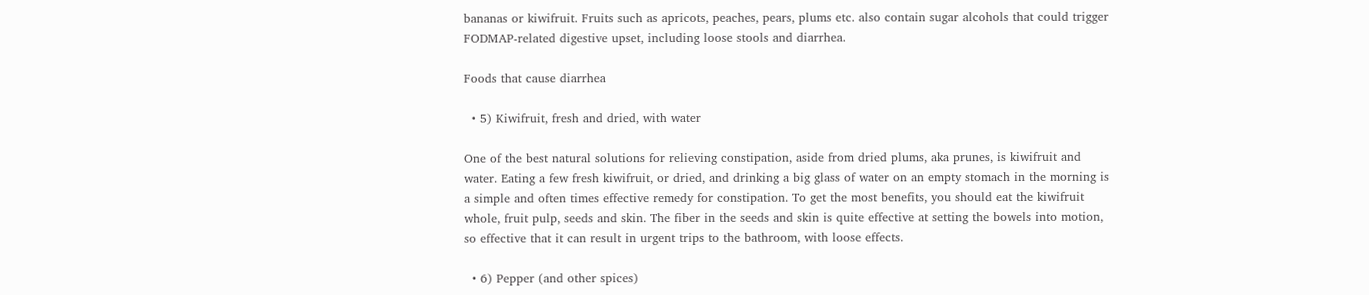bananas or kiwifruit. Fruits such as apricots, peaches, pears, plums etc. also contain sugar alcohols that could trigger FODMAP-related digestive upset, including loose stools and diarrhea.

Foods that cause diarrhea

  • 5) Kiwifruit, fresh and dried, with water

One of the best natural solutions for relieving constipation, aside from dried plums, aka prunes, is kiwifruit and water. Eating a few fresh kiwifruit, or dried, and drinking a big glass of water on an empty stomach in the morning is a simple and often times effective remedy for constipation. To get the most benefits, you should eat the kiwifruit whole, fruit pulp, seeds and skin. The fiber in the seeds and skin is quite effective at setting the bowels into motion, so effective that it can result in urgent trips to the bathroom, with loose effects.

  • 6) Pepper (and other spices)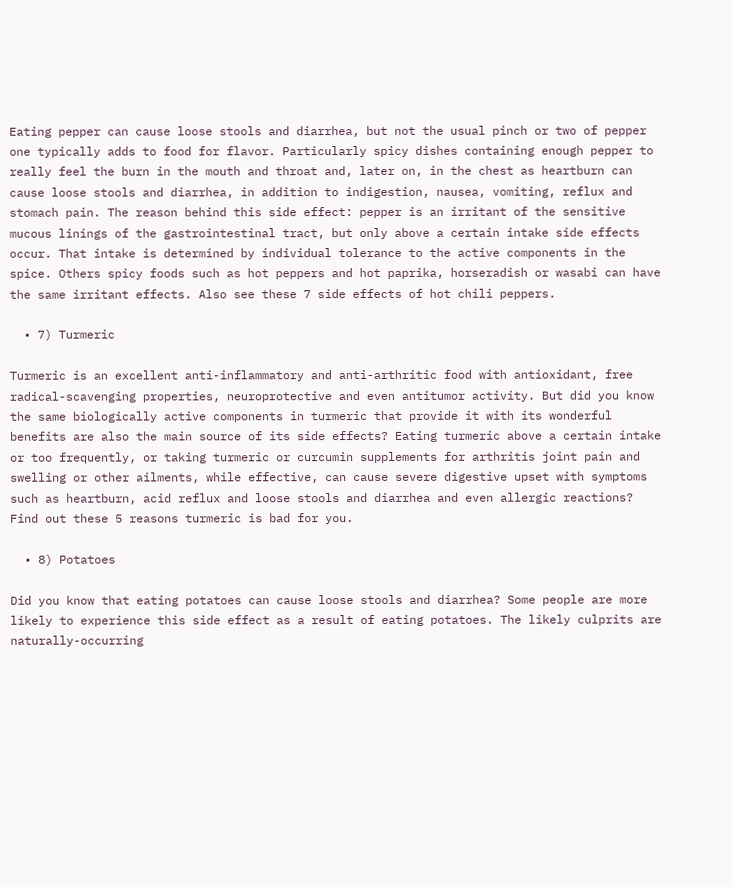Eating pepper can cause loose stools and diarrhea, but not the usual pinch or two of pepper one typically adds to food for flavor. Particularly spicy dishes containing enough pepper to really feel the burn in the mouth and throat and, later on, in the chest as heartburn can cause loose stools and diarrhea, in addition to indigestion, nausea, vomiting, reflux and stomach pain. The reason behind this side effect: pepper is an irritant of the sensitive mucous linings of the gastrointestinal tract, but only above a certain intake side effects occur. That intake is determined by individual tolerance to the active components in the spice. Others spicy foods such as hot peppers and hot paprika, horseradish or wasabi can have the same irritant effects. Also see these 7 side effects of hot chili peppers.

  • 7) Turmeric

Turmeric is an excellent anti-inflammatory and anti-arthritic food with antioxidant, free radical-scavenging properties, neuroprotective and even antitumor activity. But did you know the same biologically active components in turmeric that provide it with its wonderful benefits are also the main source of its side effects? Eating turmeric above a certain intake or too frequently, or taking turmeric or curcumin supplements for arthritis joint pain and swelling or other ailments, while effective, can cause severe digestive upset with symptoms such as heartburn, acid reflux and loose stools and diarrhea and even allergic reactions? Find out these 5 reasons turmeric is bad for you.

  • 8) Potatoes

Did you know that eating potatoes can cause loose stools and diarrhea? Some people are more likely to experience this side effect as a result of eating potatoes. The likely culprits are naturally-occurring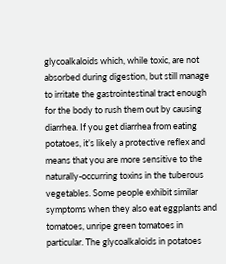glycoalkaloids which, while toxic, are not absorbed during digestion, but still manage to irritate the gastrointestinal tract enough for the body to rush them out by causing diarrhea. If you get diarrhea from eating potatoes, it’s likely a protective reflex and means that you are more sensitive to the naturally-occurring toxins in the tuberous vegetables. Some people exhibit similar symptoms when they also eat eggplants and tomatoes, unripe green tomatoes in particular. The glycoalkaloids in potatoes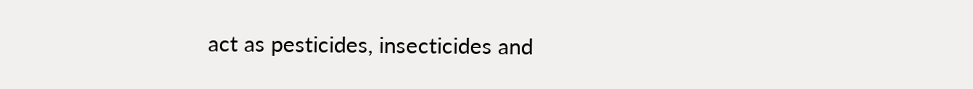act as pesticides, insecticides and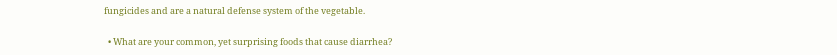fungicides and are a natural defense system of the vegetable.

  • What are your common, yet surprising foods that cause diarrhea?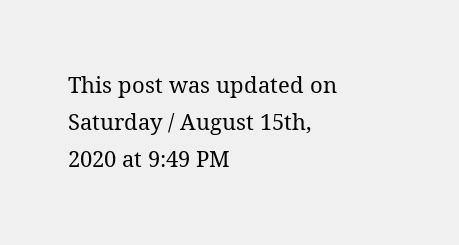This post was updated on Saturday / August 15th, 2020 at 9:49 PM